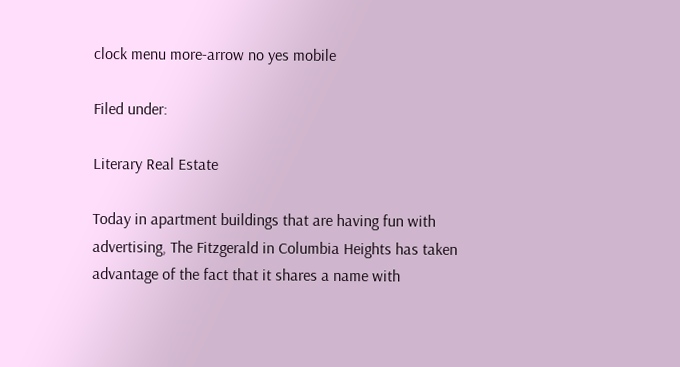clock menu more-arrow no yes mobile

Filed under:

Literary Real Estate

Today in apartment buildings that are having fun with advertising, The Fitzgerald in Columbia Heights has taken advantage of the fact that it shares a name with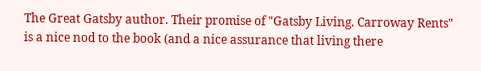The Great Gatsby author. Their promise of "Gatsby Living. Carroway Rents" is a nice nod to the book (and a nice assurance that living there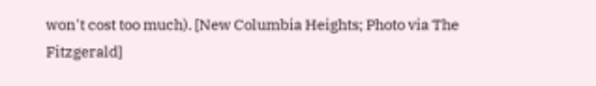won't cost too much). [New Columbia Heights; Photo via The Fitzgerald]